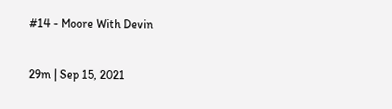#14 - Moore With Devin

29m | Sep 15, 2021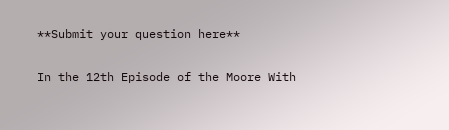**Submit your question here**


In the 12th Episode of the Moore With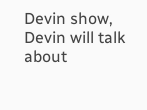Devin show, Devin will talk about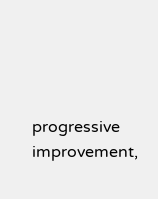progressive improvement,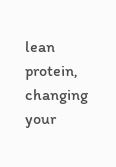lean protein, changing your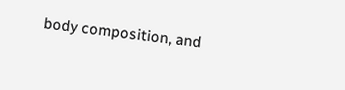body composition, and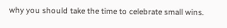why you should take the time to celebrate small wins.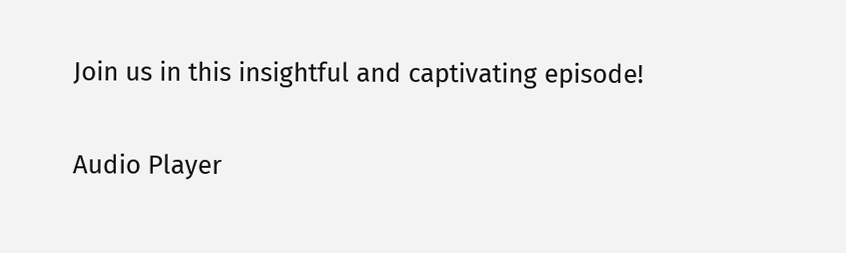Join us in this insightful and captivating episode!

Audio Player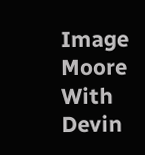Image
Moore With Devin